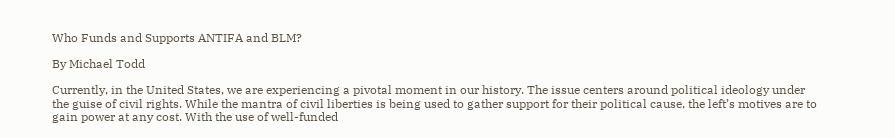Who Funds and Supports ANTIFA and BLM?

By Michael Todd

Currently, in the United States, we are experiencing a pivotal moment in our history. The issue centers around political ideology under the guise of civil rights. While the mantra of civil liberties is being used to gather support for their political cause, the left’s motives are to gain power at any cost. With the use of well-funded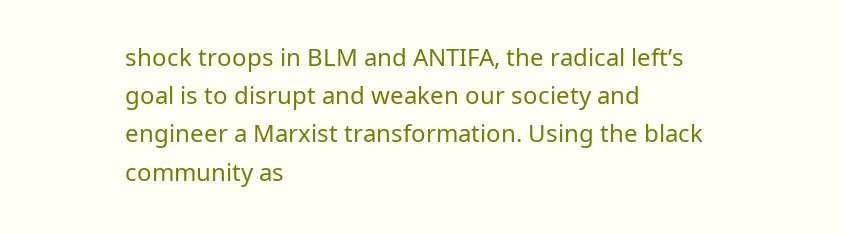shock troops in BLM and ANTIFA, the radical left’s goal is to disrupt and weaken our society and engineer a Marxist transformation. Using the black community as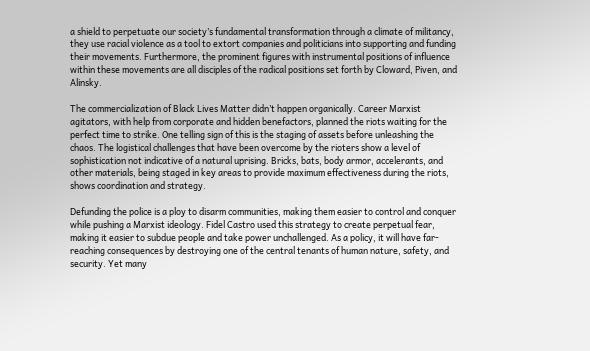a shield to perpetuate our society’s fundamental transformation through a climate of militancy, they use racial violence as a tool to extort companies and politicians into supporting and funding their movements. Furthermore, the prominent figures with instrumental positions of influence within these movements are all disciples of the radical positions set forth by Cloward, Piven, and Alinsky.

The commercialization of Black Lives Matter didn’t happen organically. Career Marxist agitators, with help from corporate and hidden benefactors, planned the riots waiting for the perfect time to strike. One telling sign of this is the staging of assets before unleashing the chaos. The logistical challenges that have been overcome by the rioters show a level of sophistication not indicative of a natural uprising. Bricks, bats, body armor, accelerants, and other materials, being staged in key areas to provide maximum effectiveness during the riots, shows coordination and strategy.

Defunding the police is a ploy to disarm communities, making them easier to control and conquer while pushing a Marxist ideology. Fidel Castro used this strategy to create perpetual fear, making it easier to subdue people and take power unchallenged. As a policy, it will have far-reaching consequences by destroying one of the central tenants of human nature, safety, and security. Yet many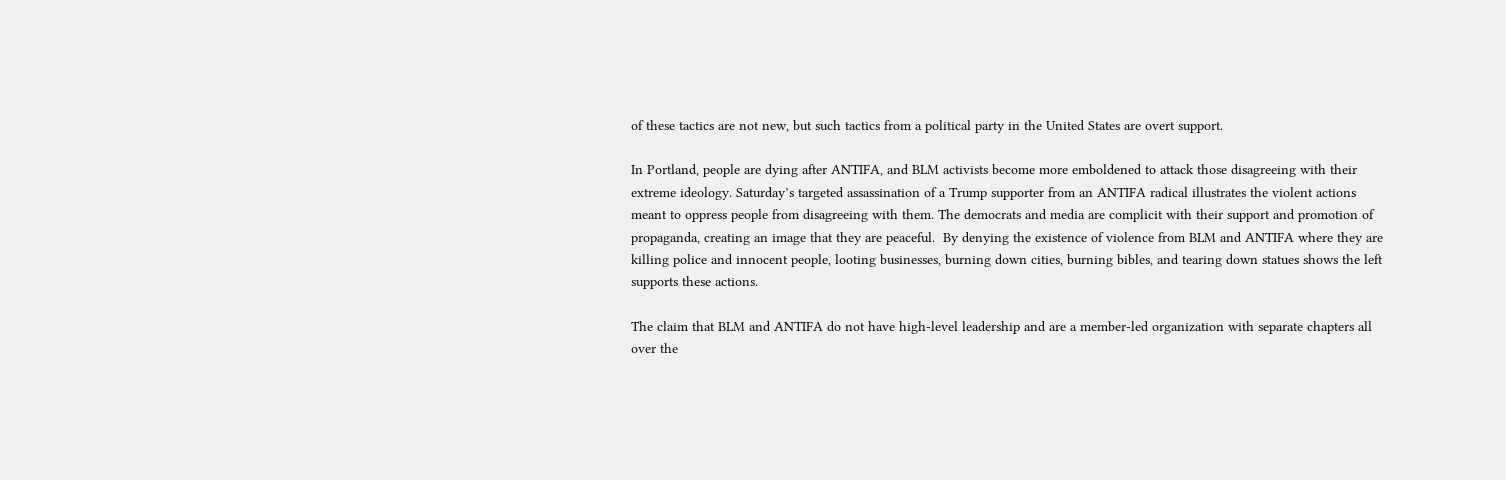of these tactics are not new, but such tactics from a political party in the United States are overt support.

In Portland, people are dying after ANTIFA, and BLM activists become more emboldened to attack those disagreeing with their extreme ideology. Saturday’s targeted assassination of a Trump supporter from an ANTIFA radical illustrates the violent actions meant to oppress people from disagreeing with them. The democrats and media are complicit with their support and promotion of propaganda, creating an image that they are peaceful.  By denying the existence of violence from BLM and ANTIFA where they are killing police and innocent people, looting businesses, burning down cities, burning bibles, and tearing down statues shows the left supports these actions.

The claim that BLM and ANTIFA do not have high-level leadership and are a member-led organization with separate chapters all over the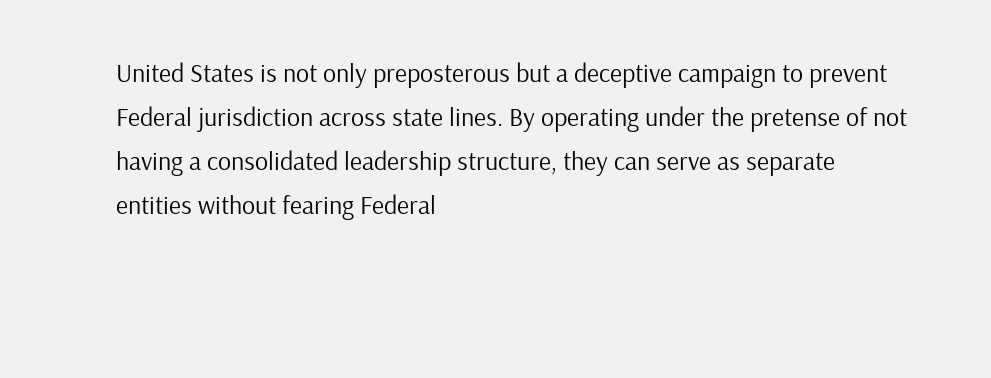United States is not only preposterous but a deceptive campaign to prevent Federal jurisdiction across state lines. By operating under the pretense of not having a consolidated leadership structure, they can serve as separate entities without fearing Federal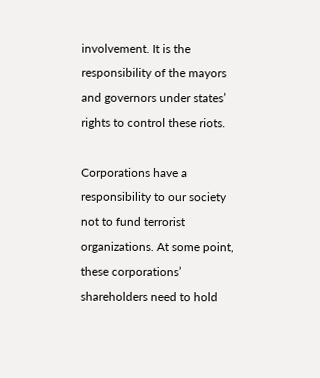involvement. It is the responsibility of the mayors and governors under states’ rights to control these riots.

Corporations have a responsibility to our society not to fund terrorist organizations. At some point, these corporations’ shareholders need to hold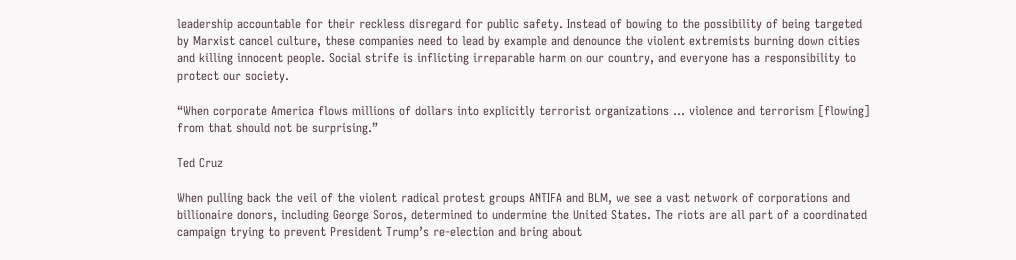leadership accountable for their reckless disregard for public safety. Instead of bowing to the possibility of being targeted by Marxist cancel culture, these companies need to lead by example and denounce the violent extremists burning down cities and killing innocent people. Social strife is inflicting irreparable harm on our country, and everyone has a responsibility to protect our society.

“When corporate America flows millions of dollars into explicitly terrorist organizations … violence and terrorism [flowing] from that should not be surprising.”

Ted Cruz

When pulling back the veil of the violent radical protest groups ANTIFA and BLM, we see a vast network of corporations and billionaire donors, including George Soros, determined to undermine the United States. The riots are all part of a coordinated campaign trying to prevent President Trump’s re-election and bring about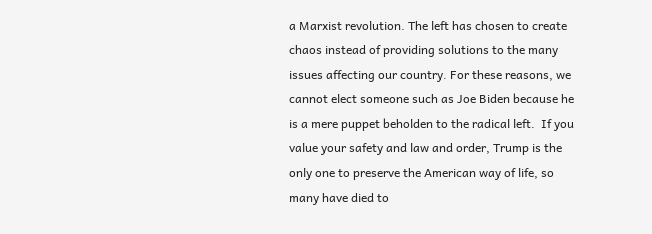a Marxist revolution. The left has chosen to create chaos instead of providing solutions to the many issues affecting our country. For these reasons, we cannot elect someone such as Joe Biden because he is a mere puppet beholden to the radical left.  If you value your safety and law and order, Trump is the only one to preserve the American way of life, so many have died to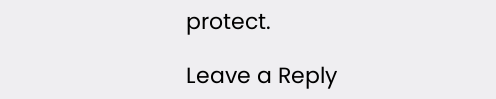protect.

Leave a Reply